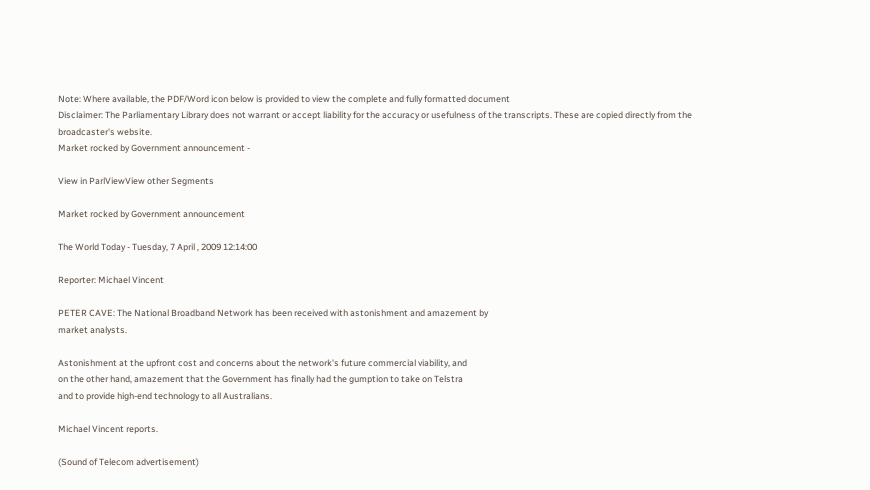Note: Where available, the PDF/Word icon below is provided to view the complete and fully formatted document
Disclaimer: The Parliamentary Library does not warrant or accept liability for the accuracy or usefulness of the transcripts. These are copied directly from the broadcaster's website.
Market rocked by Government announcement -

View in ParlViewView other Segments

Market rocked by Government announcement

The World Today - Tuesday, 7 April , 2009 12:14:00

Reporter: Michael Vincent

PETER CAVE: The National Broadband Network has been received with astonishment and amazement by
market analysts.

Astonishment at the upfront cost and concerns about the network's future commercial viability, and
on the other hand, amazement that the Government has finally had the gumption to take on Telstra
and to provide high-end technology to all Australians.

Michael Vincent reports.

(Sound of Telecom advertisement)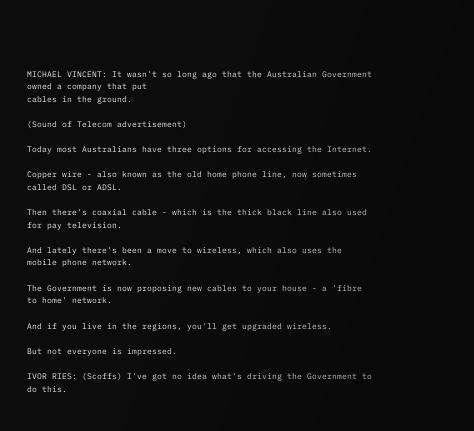MICHAEL VINCENT: It wasn't so long ago that the Australian Government owned a company that put
cables in the ground.

(Sound of Telecom advertisement)

Today most Australians have three options for accessing the Internet.

Copper wire - also known as the old home phone line, now sometimes called DSL or ADSL.

Then there's coaxial cable - which is the thick black line also used for pay television.

And lately there's been a move to wireless, which also uses the mobile phone network.

The Government is now proposing new cables to your house - a 'fibre to home' network.

And if you live in the regions, you'll get upgraded wireless.

But not everyone is impressed.

IVOR RIES: (Scoffs) I've got no idea what's driving the Government to do this.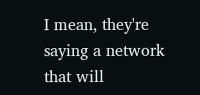I mean, they're saying a network that will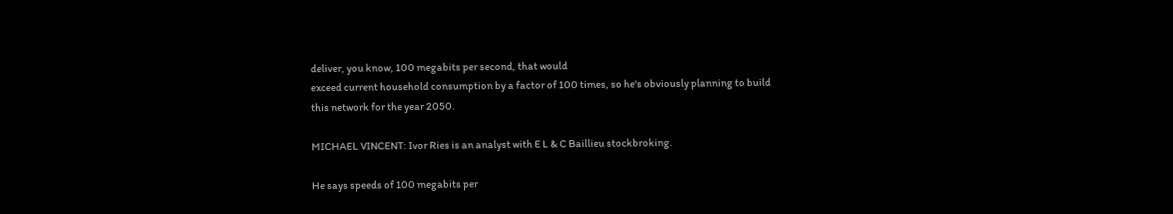deliver, you know, 100 megabits per second, that would
exceed current household consumption by a factor of 100 times, so he's obviously planning to build
this network for the year 2050.

MICHAEL VINCENT: Ivor Ries is an analyst with E L & C Baillieu stockbroking.

He says speeds of 100 megabits per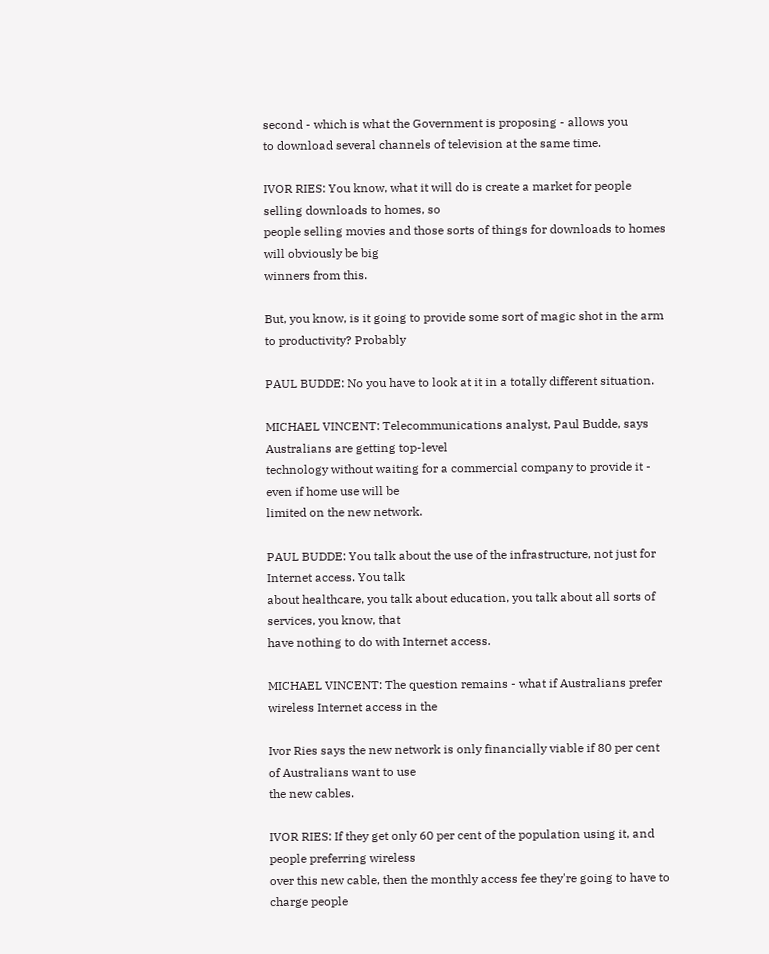second - which is what the Government is proposing - allows you
to download several channels of television at the same time.

IVOR RIES: You know, what it will do is create a market for people selling downloads to homes, so
people selling movies and those sorts of things for downloads to homes will obviously be big
winners from this.

But, you know, is it going to provide some sort of magic shot in the arm to productivity? Probably

PAUL BUDDE: No you have to look at it in a totally different situation.

MICHAEL VINCENT: Telecommunications analyst, Paul Budde, says Australians are getting top-level
technology without waiting for a commercial company to provide it - even if home use will be
limited on the new network.

PAUL BUDDE: You talk about the use of the infrastructure, not just for Internet access. You talk
about healthcare, you talk about education, you talk about all sorts of services, you know, that
have nothing to do with Internet access.

MICHAEL VINCENT: The question remains - what if Australians prefer wireless Internet access in the

Ivor Ries says the new network is only financially viable if 80 per cent of Australians want to use
the new cables.

IVOR RIES: If they get only 60 per cent of the population using it, and people preferring wireless
over this new cable, then the monthly access fee they're going to have to charge people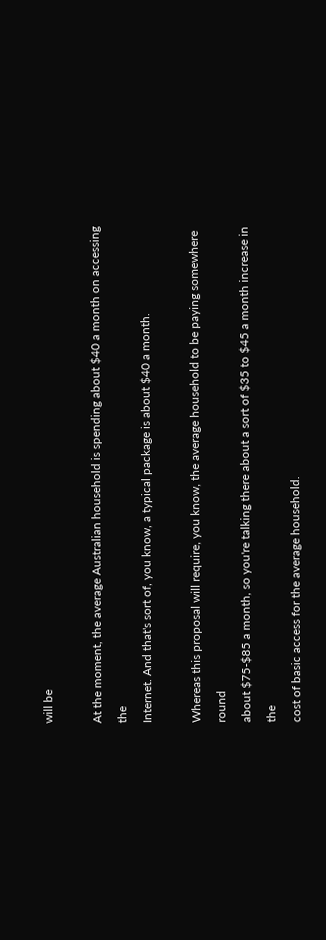will be

At the moment, the average Australian household is spending about $40 a month on accessing the
Internet. And that's sort of, you know, a typical package is about $40 a month.

Whereas this proposal will require, you know, the average household to be paying somewhere round
about $75-$85 a month, so you're talking there about a sort of $35 to $45 a month increase in the
cost of basic access for the average household.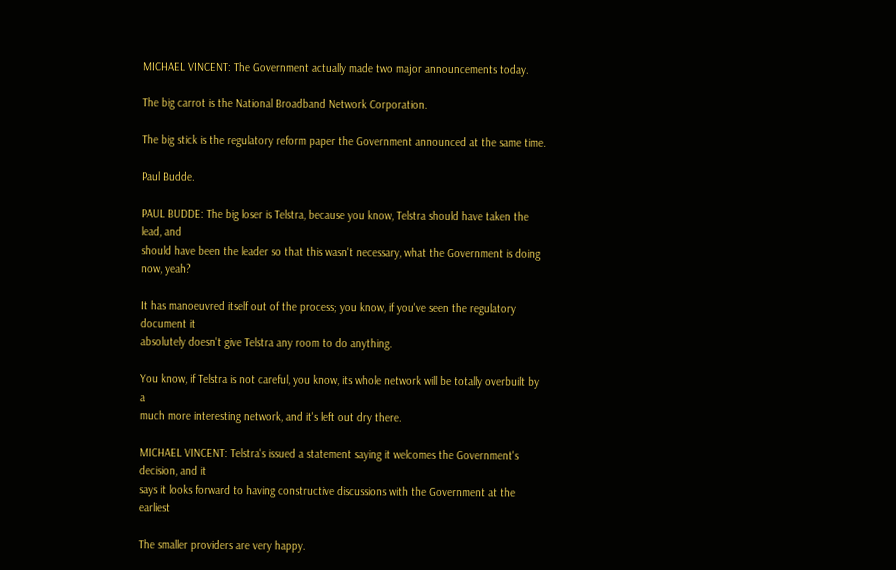MICHAEL VINCENT: The Government actually made two major announcements today.

The big carrot is the National Broadband Network Corporation.

The big stick is the regulatory reform paper the Government announced at the same time.

Paul Budde.

PAUL BUDDE: The big loser is Telstra, because you know, Telstra should have taken the lead, and
should have been the leader so that this wasn't necessary, what the Government is doing now, yeah?

It has manoeuvred itself out of the process; you know, if you've seen the regulatory document it
absolutely doesn't give Telstra any room to do anything.

You know, if Telstra is not careful, you know, its whole network will be totally overbuilt by a
much more interesting network, and it's left out dry there.

MICHAEL VINCENT: Telstra's issued a statement saying it welcomes the Government's decision, and it
says it looks forward to having constructive discussions with the Government at the earliest

The smaller providers are very happy.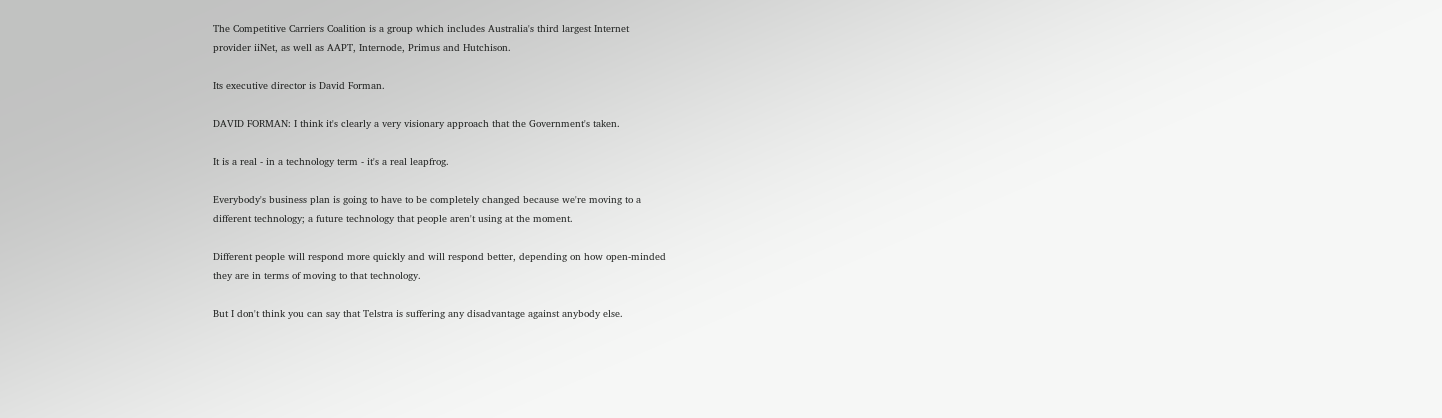The Competitive Carriers Coalition is a group which includes Australia's third largest Internet
provider iiNet, as well as AAPT, Internode, Primus and Hutchison.

Its executive director is David Forman.

DAVID FORMAN: I think it's clearly a very visionary approach that the Government's taken.

It is a real - in a technology term - it's a real leapfrog.

Everybody's business plan is going to have to be completely changed because we're moving to a
different technology; a future technology that people aren't using at the moment.

Different people will respond more quickly and will respond better, depending on how open-minded
they are in terms of moving to that technology.

But I don't think you can say that Telstra is suffering any disadvantage against anybody else.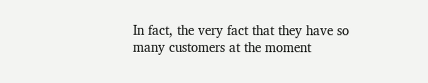In fact, the very fact that they have so many customers at the moment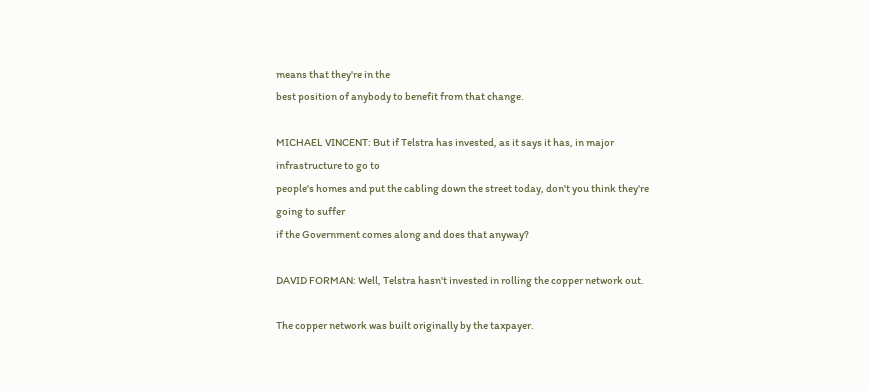means that they're in the
best position of anybody to benefit from that change.

MICHAEL VINCENT: But if Telstra has invested, as it says it has, in major infrastructure to go to
people's homes and put the cabling down the street today, don't you think they're going to suffer
if the Government comes along and does that anyway?

DAVID FORMAN: Well, Telstra hasn't invested in rolling the copper network out.

The copper network was built originally by the taxpayer.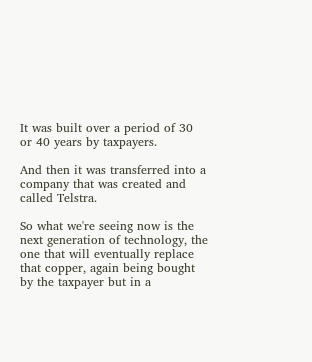It was built over a period of 30 or 40 years by taxpayers.

And then it was transferred into a company that was created and called Telstra.

So what we're seeing now is the next generation of technology, the one that will eventually replace
that copper, again being bought by the taxpayer but in a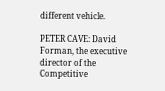different vehicle.

PETER CAVE: David Forman, the executive director of the Competitive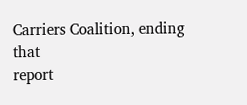Carriers Coalition, ending that
report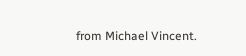from Michael Vincent.